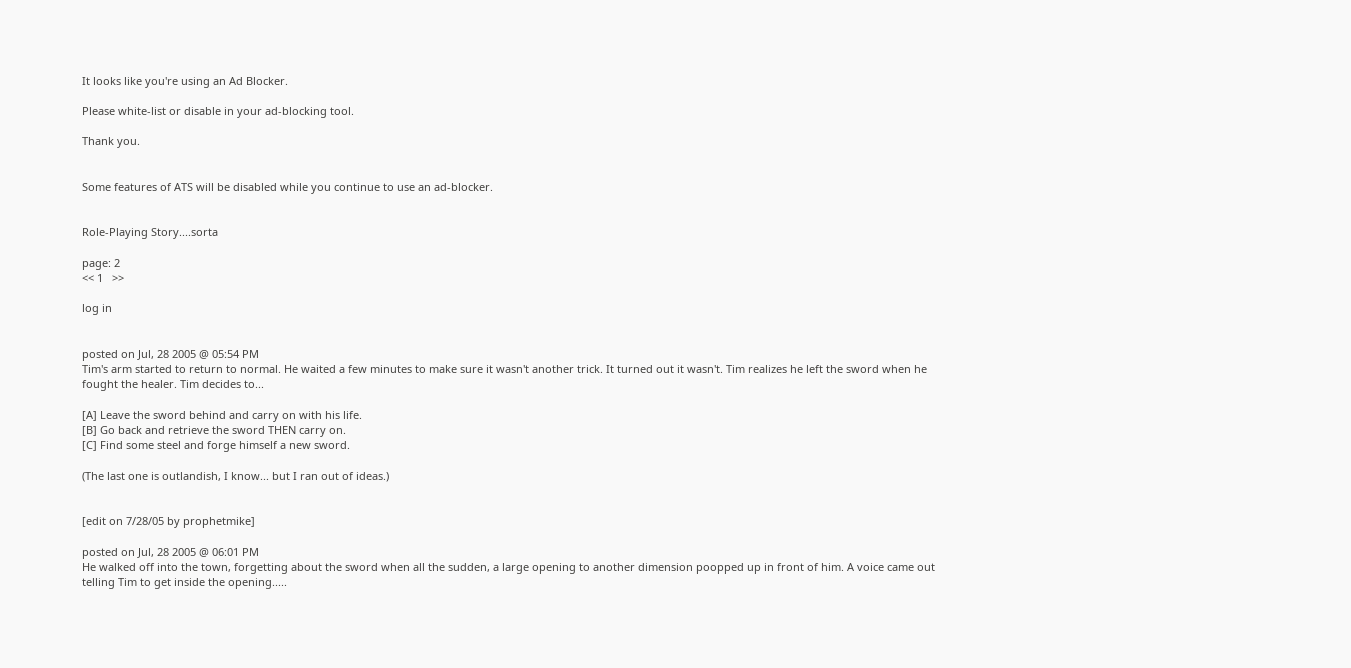It looks like you're using an Ad Blocker.

Please white-list or disable in your ad-blocking tool.

Thank you.


Some features of ATS will be disabled while you continue to use an ad-blocker.


Role-Playing Story....sorta

page: 2
<< 1   >>

log in


posted on Jul, 28 2005 @ 05:54 PM
Tim's arm started to return to normal. He waited a few minutes to make sure it wasn't another trick. It turned out it wasn't. Tim realizes he left the sword when he fought the healer. Tim decides to...

[A] Leave the sword behind and carry on with his life.
[B] Go back and retrieve the sword THEN carry on.
[C] Find some steel and forge himself a new sword.

(The last one is outlandish, I know... but I ran out of ideas.)


[edit on 7/28/05 by prophetmike]

posted on Jul, 28 2005 @ 06:01 PM
He walked off into the town, forgetting about the sword when all the sudden, a large opening to another dimension poopped up in front of him. A voice came out telling Tim to get inside the opening.....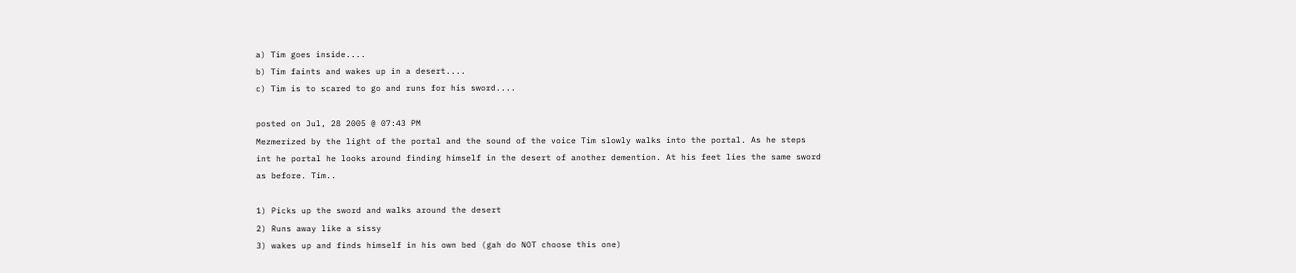a) Tim goes inside....
b) Tim faints and wakes up in a desert....
c) Tim is to scared to go and runs for his sword....

posted on Jul, 28 2005 @ 07:43 PM
Mezmerized by the light of the portal and the sound of the voice Tim slowly walks into the portal. As he steps int he portal he looks around finding himself in the desert of another demention. At his feet lies the same sword as before. Tim..

1) Picks up the sword and walks around the desert
2) Runs away like a sissy
3) wakes up and finds himself in his own bed (gah do NOT choose this one)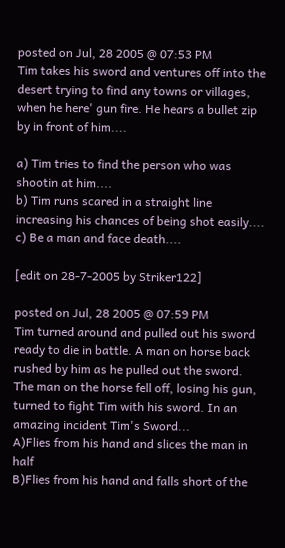posted on Jul, 28 2005 @ 07:53 PM
Tim takes his sword and ventures off into the desert trying to find any towns or villages, when he here' gun fire. He hears a bullet zip by in front of him....

a) Tim tries to find the person who was shootin at him....
b) Tim runs scared in a straight line increasing his chances of being shot easily....
c) Be a man and face death....

[edit on 28-7-2005 by Striker122]

posted on Jul, 28 2005 @ 07:59 PM
Tim turned around and pulled out his sword ready to die in battle. A man on horse back rushed by him as he pulled out the sword. The man on the horse fell off, losing his gun, turned to fight Tim with his sword. In an amazing incident Tim's Sword...
A)Flies from his hand and slices the man in half
B)Flies from his hand and falls short of the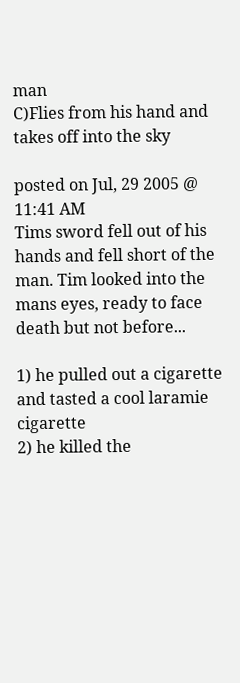man
C)Flies from his hand and takes off into the sky

posted on Jul, 29 2005 @ 11:41 AM
Tims sword fell out of his hands and fell short of the man. Tim looked into the mans eyes, ready to face death but not before...

1) he pulled out a cigarette and tasted a cool laramie cigarette
2) he killed the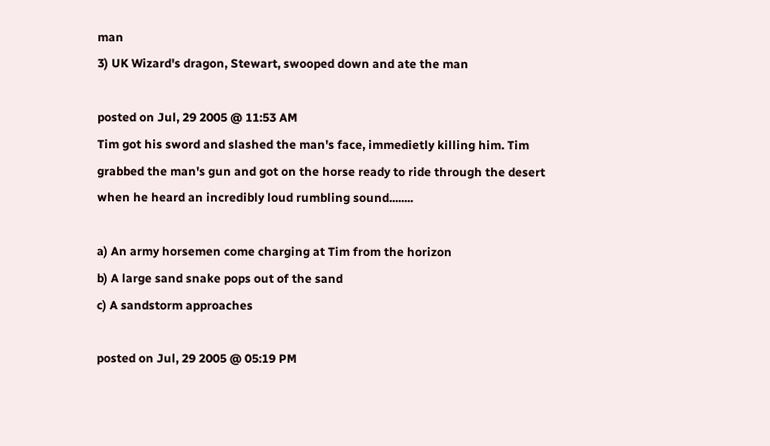man
3) UK Wizard's dragon, Stewart, swooped down and ate the man

posted on Jul, 29 2005 @ 11:53 AM
Tim got his sword and slashed the man's face, immedietly killing him. Tim grabbed the man's gun and got on the horse ready to ride through the desert when he heard an incredibly loud rumbling sound........

a) An army horsemen come charging at Tim from the horizon
b) A large sand snake pops out of the sand
c) A sandstorm approaches

posted on Jul, 29 2005 @ 05:19 PM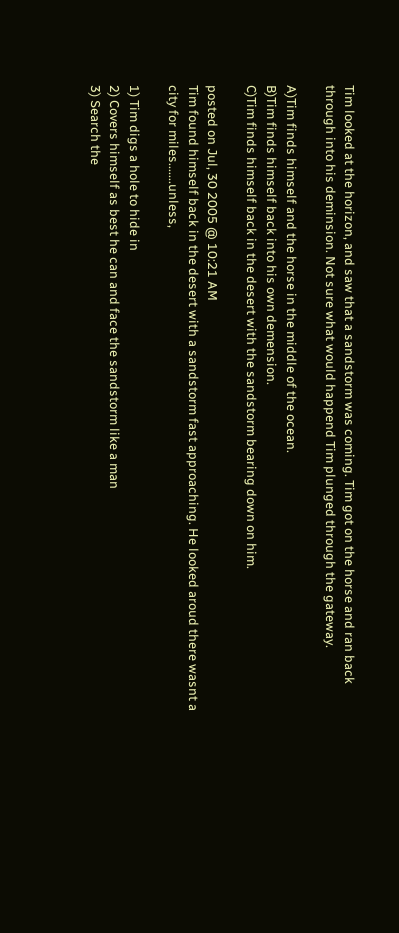Tim looked at the horizon, and saw that a sandstorm was coming. Tim got on the horse and ran back through into his deminsion. Not sure what would happend Tim plunged through the gateway.

A)Tim finds himself and the horse in the middle of the ocean.
B)Tim finds himself back into his own demension.
C)Tim finds himself back in the desert with the sandstorm bearing down on him.

posted on Jul, 30 2005 @ 10:21 AM
Tim found himself back in the desert with a sandstorm fast approaching. He looked aroud there wasnt a city for miles.......unless,

1) Tim digs a hole to hide in
2) Covers himself as best he can and face the sandstorm like a man
3) Search the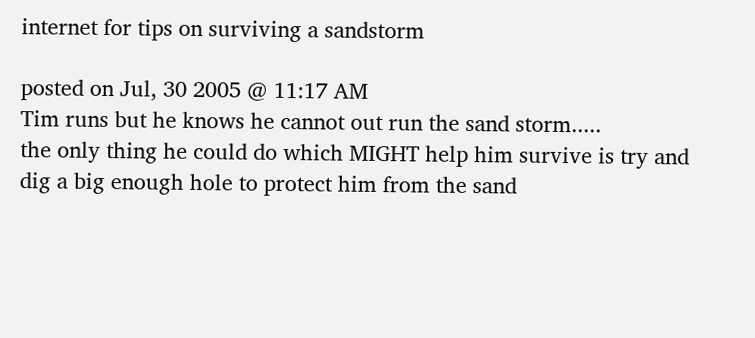internet for tips on surviving a sandstorm

posted on Jul, 30 2005 @ 11:17 AM
Tim runs but he knows he cannot out run the sand storm.....
the only thing he could do which MIGHT help him survive is try and dig a big enough hole to protect him from the sand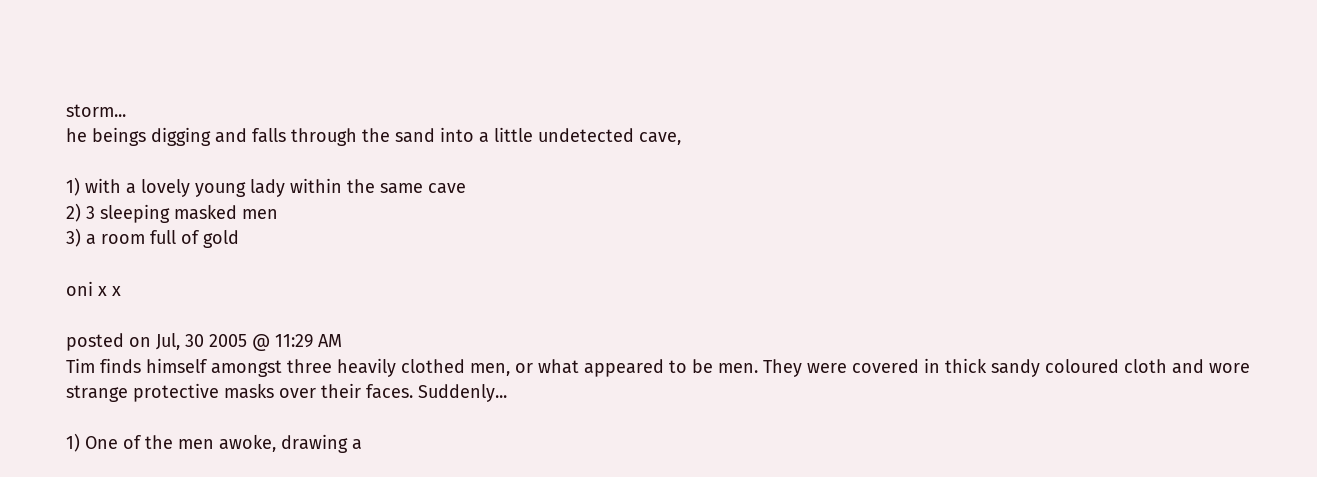storm...
he beings digging and falls through the sand into a little undetected cave,

1) with a lovely young lady within the same cave
2) 3 sleeping masked men
3) a room full of gold

oni x x

posted on Jul, 30 2005 @ 11:29 AM
Tim finds himself amongst three heavily clothed men, or what appeared to be men. They were covered in thick sandy coloured cloth and wore strange protective masks over their faces. Suddenly...

1) One of the men awoke, drawing a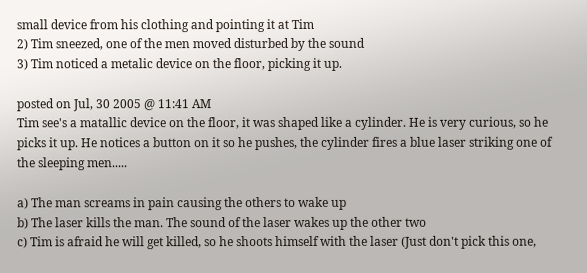small device from his clothing and pointing it at Tim
2) Tim sneezed, one of the men moved disturbed by the sound
3) Tim noticed a metalic device on the floor, picking it up.

posted on Jul, 30 2005 @ 11:41 AM
Tim see's a matallic device on the floor, it was shaped like a cylinder. He is very curious, so he picks it up. He notices a button on it so he pushes, the cylinder fires a blue laser striking one of the sleeping men.....

a) The man screams in pain causing the others to wake up
b) The laser kills the man. The sound of the laser wakes up the other two
c) Tim is afraid he will get killed, so he shoots himself with the laser (Just don't pick this one,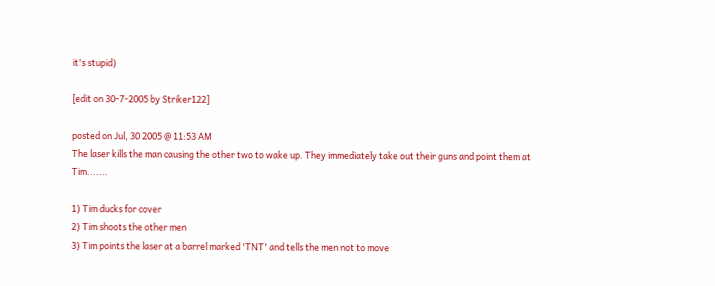it's stupid)

[edit on 30-7-2005 by Striker122]

posted on Jul, 30 2005 @ 11:53 AM
The laser kills the man causing the other two to wake up. They immediately take out their guns and point them at Tim.......

1) Tim ducks for cover
2) Tim shoots the other men
3) Tim points the laser at a barrel marked 'TNT' and tells the men not to move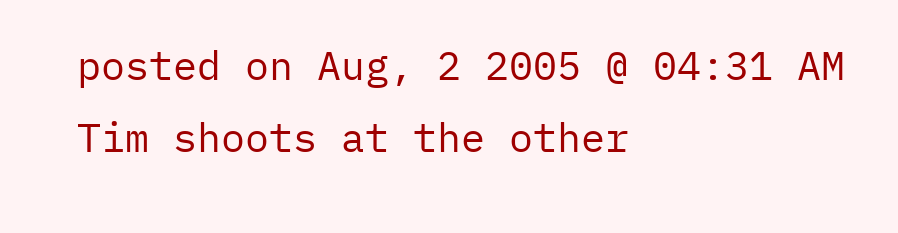posted on Aug, 2 2005 @ 04:31 AM
Tim shoots at the other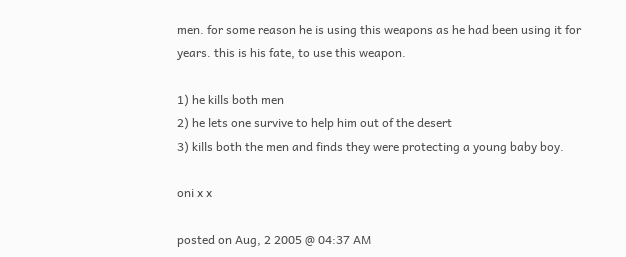men. for some reason he is using this weapons as he had been using it for years. this is his fate, to use this weapon.

1) he kills both men
2) he lets one survive to help him out of the desert
3) kills both the men and finds they were protecting a young baby boy.

oni x x

posted on Aug, 2 2005 @ 04:37 AM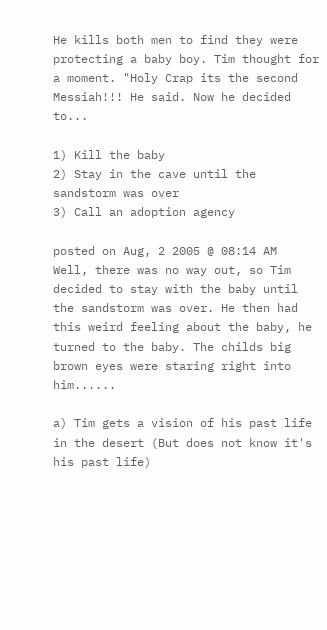He kills both men to find they were protecting a baby boy. Tim thought for a moment. "Holy Crap its the second Messiah!!! He said. Now he decided to...

1) Kill the baby
2) Stay in the cave until the sandstorm was over
3) Call an adoption agency

posted on Aug, 2 2005 @ 08:14 AM
Well, there was no way out, so Tim decided to stay with the baby until the sandstorm was over. He then had this weird feeling about the baby, he turned to the baby. The childs big brown eyes were staring right into him......

a) Tim gets a vision of his past life in the desert (But does not know it's his past life)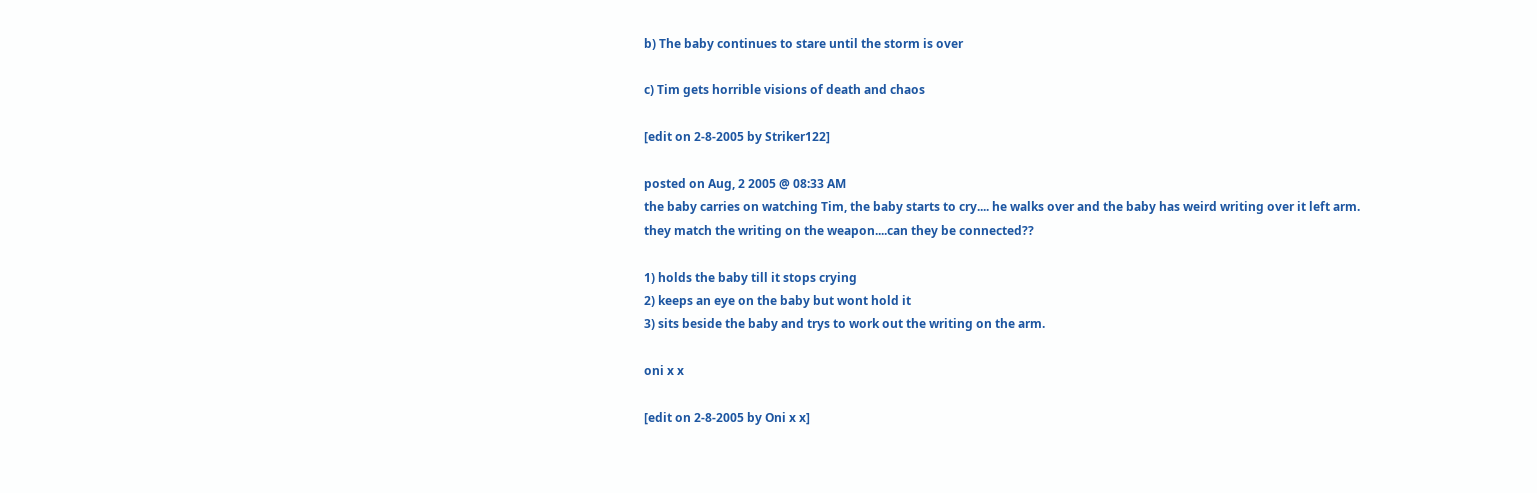b) The baby continues to stare until the storm is over

c) Tim gets horrible visions of death and chaos

[edit on 2-8-2005 by Striker122]

posted on Aug, 2 2005 @ 08:33 AM
the baby carries on watching Tim, the baby starts to cry.... he walks over and the baby has weird writing over it left arm.
they match the writing on the weapon....can they be connected??

1) holds the baby till it stops crying
2) keeps an eye on the baby but wont hold it
3) sits beside the baby and trys to work out the writing on the arm.

oni x x

[edit on 2-8-2005 by Oni x x]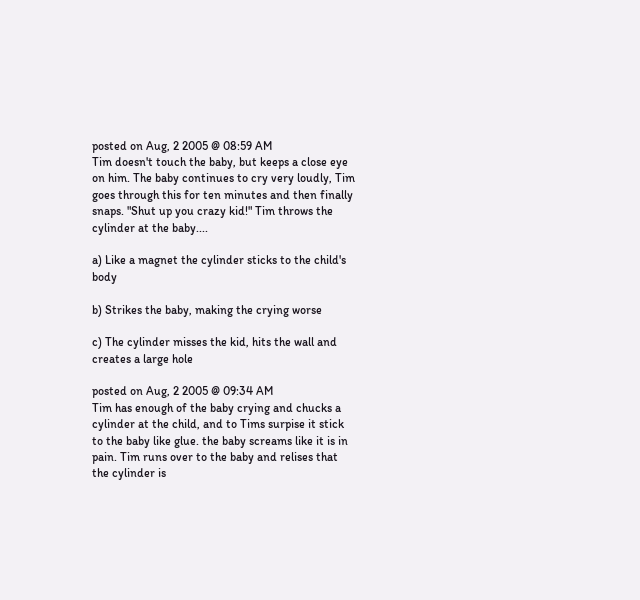posted on Aug, 2 2005 @ 08:59 AM
Tim doesn't touch the baby, but keeps a close eye on him. The baby continues to cry very loudly, Tim goes through this for ten minutes and then finally snaps. "Shut up you crazy kid!" Tim throws the cylinder at the baby....

a) Like a magnet the cylinder sticks to the child's body

b) Strikes the baby, making the crying worse

c) The cylinder misses the kid, hits the wall and creates a large hole

posted on Aug, 2 2005 @ 09:34 AM
Tim has enough of the baby crying and chucks a cylinder at the child, and to Tims surpise it stick to the baby like glue. the baby screams like it is in pain. Tim runs over to the baby and relises that the cylinder is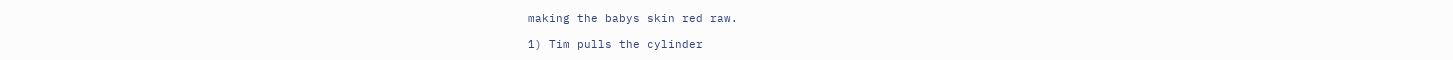making the babys skin red raw.

1) Tim pulls the cylinder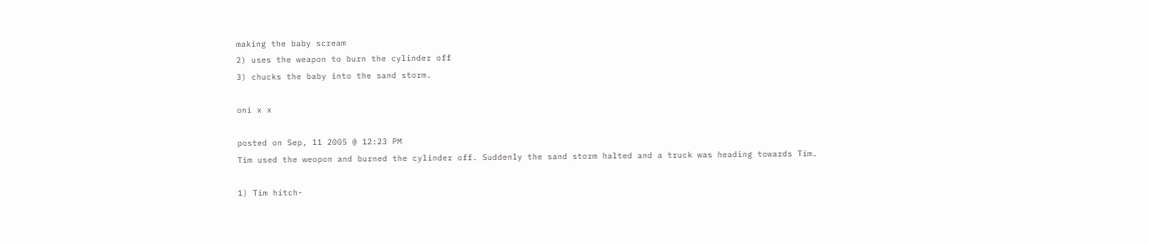making the baby scream
2) uses the weapon to burn the cylinder off
3) chucks the baby into the sand storm.

oni x x

posted on Sep, 11 2005 @ 12:23 PM
Tim used the weopon and burned the cylinder off. Suddenly the sand storm halted and a truck was heading towards Tim.

1) Tim hitch-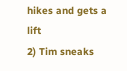hikes and gets a lift
2) Tim sneaks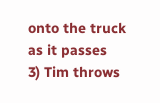onto the truck as it passes
3) Tim throws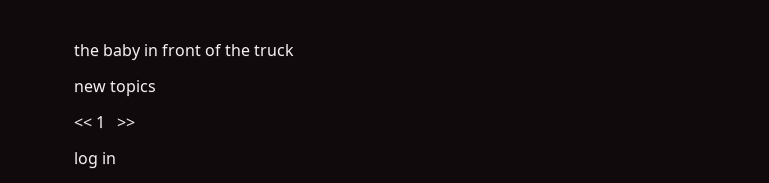the baby in front of the truck

new topics

<< 1   >>

log in